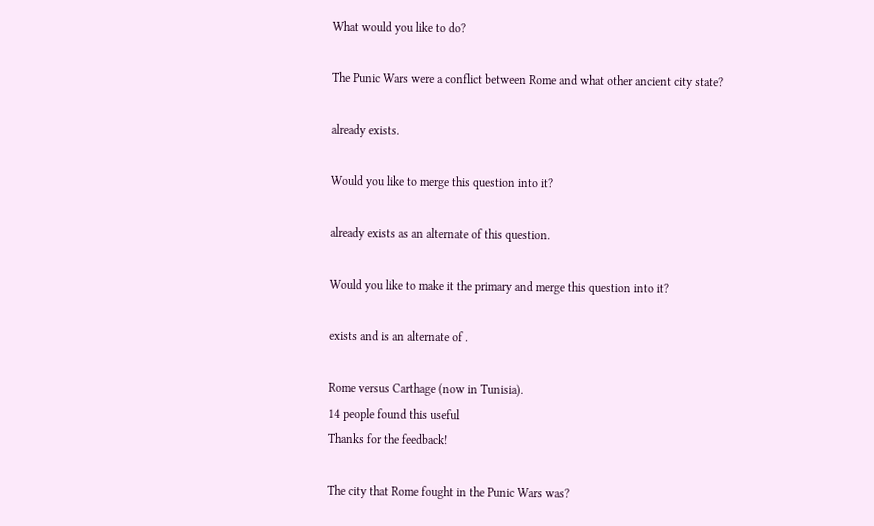What would you like to do?

The Punic Wars were a conflict between Rome and what other ancient city state?

already exists.

Would you like to merge this question into it?

already exists as an alternate of this question.

Would you like to make it the primary and merge this question into it?

exists and is an alternate of .

Rome versus Carthage (now in Tunisia).
14 people found this useful
Thanks for the feedback!

The city that Rome fought in the Punic Wars was?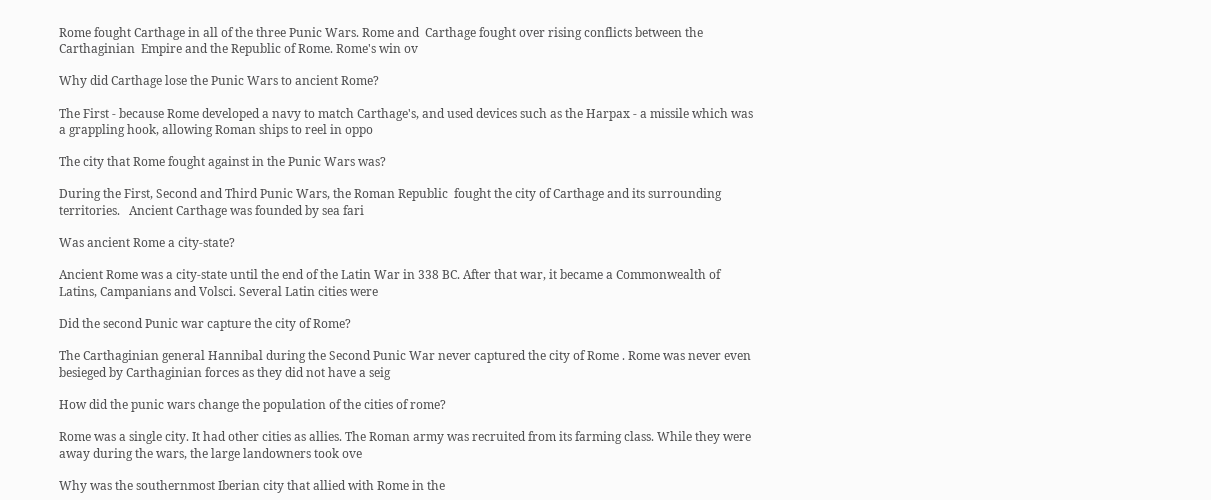Rome fought Carthage in all of the three Punic Wars. Rome and  Carthage fought over rising conflicts between the Carthaginian  Empire and the Republic of Rome. Rome's win ov

Why did Carthage lose the Punic Wars to ancient Rome?

The First - because Rome developed a navy to match Carthage's, and used devices such as the Harpax - a missile which was a grappling hook, allowing Roman ships to reel in oppo

The city that Rome fought against in the Punic Wars was?

During the First, Second and Third Punic Wars, the Roman Republic  fought the city of Carthage and its surrounding territories.   Ancient Carthage was founded by sea fari

Was ancient Rome a city-state?

Ancient Rome was a city-state until the end of the Latin War in 338 BC. After that war, it became a Commonwealth of Latins, Campanians and Volsci. Several Latin cities were

Did the second Punic war capture the city of Rome?

The Carthaginian general Hannibal during the Second Punic War never captured the city of Rome . Rome was never even besieged by Carthaginian forces as they did not have a seig

How did the punic wars change the population of the cities of rome?

Rome was a single city. It had other cities as allies. The Roman army was recruited from its farming class. While they were away during the wars, the large landowners took ove

Why was the southernmost Iberian city that allied with Rome in the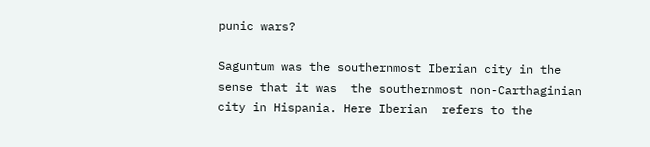punic wars?

Saguntum was the southernmost Iberian city in the sense that it was  the southernmost non-Carthaginian city in Hispania. Here Iberian  refers to the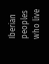Iberian peoples who live